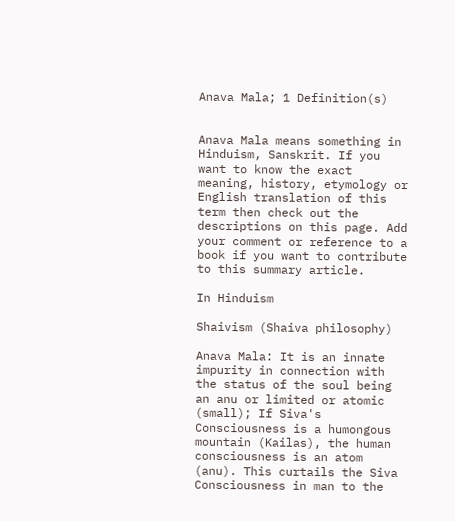Anava Mala; 1 Definition(s)


Anava Mala means something in Hinduism, Sanskrit. If you want to know the exact meaning, history, etymology or English translation of this term then check out the descriptions on this page. Add your comment or reference to a book if you want to contribute to this summary article.

In Hinduism

Shaivism (Shaiva philosophy)

Anava Mala: It is an innate impurity in connection with the status of the soul being an anu or limited or atomic (small); If Siva's Consciousness is a humongous mountain (Kailas), the human consciousness is an atom (anu). This curtails the Siva Consciousness in man to the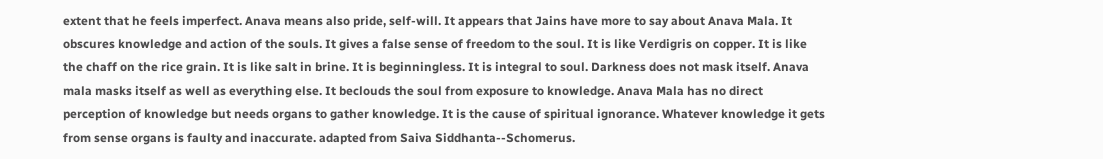extent that he feels imperfect. Anava means also pride, self-will. It appears that Jains have more to say about Anava Mala. It obscures knowledge and action of the souls. It gives a false sense of freedom to the soul. It is like Verdigris on copper. It is like the chaff on the rice grain. It is like salt in brine. It is beginningless. It is integral to soul. Darkness does not mask itself. Anava mala masks itself as well as everything else. It beclouds the soul from exposure to knowledge. Anava Mala has no direct perception of knowledge but needs organs to gather knowledge. It is the cause of spiritual ignorance. Whatever knowledge it gets from sense organs is faulty and inaccurate. adapted from Saiva Siddhanta--Schomerus.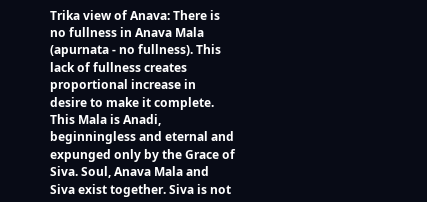Trika view of Anava: There is no fullness in Anava Mala (apurnata - no fullness). This lack of fullness creates proportional increase in desire to make it complete. This Mala is Anadi, beginningless and eternal and expunged only by the Grace of Siva. Soul, Anava Mala and Siva exist together. Siva is not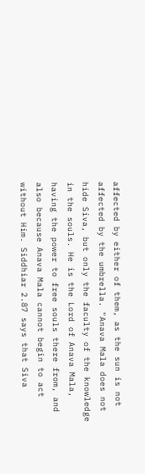affected by either of them, as the sun is not affected by the umbrella. "Anava Mala does not hide Siva, but only the faculty of the knowledge in the souls. He is the Lord of Anava Mala, having the power to free souls there from, and also because Anava Mala cannot begin to act without Him. Siddhiar 2.87 says that Siva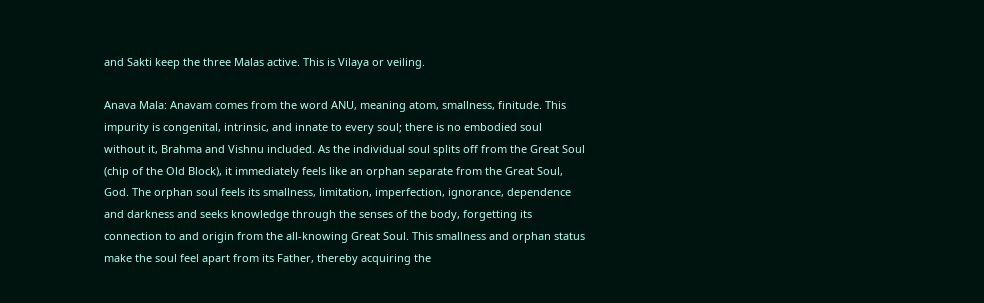and Sakti keep the three Malas active. This is Vilaya or veiling.

Anava Mala: Anavam comes from the word ANU, meaning atom, smallness, finitude. This impurity is congenital, intrinsic, and innate to every soul; there is no embodied soul without it, Brahma and Vishnu included. As the individual soul splits off from the Great Soul (chip of the Old Block), it immediately feels like an orphan separate from the Great Soul, God. The orphan soul feels its smallness, limitation, imperfection, ignorance, dependence and darkness and seeks knowledge through the senses of the body, forgetting its connection to and origin from the all-knowing Great Soul. This smallness and orphan status make the soul feel apart from its Father, thereby acquiring the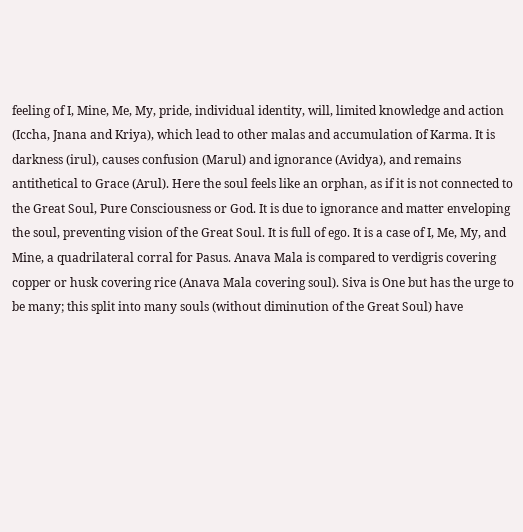feeling of I, Mine, Me, My, pride, individual identity, will, limited knowledge and action (Iccha, Jnana and Kriya), which lead to other malas and accumulation of Karma. It is darkness (irul), causes confusion (Marul) and ignorance (Avidya), and remains antithetical to Grace (Arul). Here the soul feels like an orphan, as if it is not connected to the Great Soul, Pure Consciousness or God. It is due to ignorance and matter enveloping the soul, preventing vision of the Great Soul. It is full of ego. It is a case of I, Me, My, and Mine, a quadrilateral corral for Pasus. Anava Mala is compared to verdigris covering copper or husk covering rice (Anava Mala covering soul). Siva is One but has the urge to be many; this split into many souls (without diminution of the Great Soul) have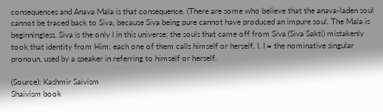consequences and Anava Mala is that consequence. (There are some who believe that the anava-laden soul cannot be traced back to Siva, because Siva being pure cannot have produced an impure soul. The Mala is beginningless. Siva is the only I in this universe; the souls that came off from Siva (Siva Sakti) mistakenly took that identity from Him; each one of them calls himself or herself, I. I = the nominative singular pronoun, used by a speaker in referring to himself or herself.

(Source): Kashmir Saivism
Shaivism book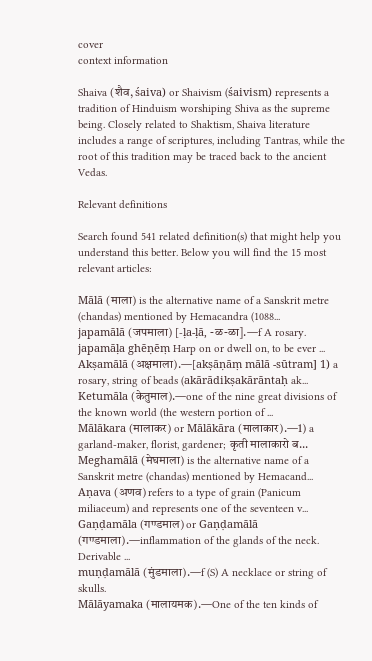cover
context information

Shaiva (शैव, śaiva) or Shaivism (śaivism) represents a tradition of Hinduism worshiping Shiva as the supreme being. Closely related to Shaktism, Shaiva literature includes a range of scriptures, including Tantras, while the root of this tradition may be traced back to the ancient Vedas.

Relevant definitions

Search found 541 related definition(s) that might help you understand this better. Below you will find the 15 most relevant articles:

Mālā (माला) is the alternative name of a Sanskrit metre (chandas) mentioned by Hemacandra (1088...
japamālā (जपमाला) [-ḷa-ḷā, -ळ-ळा].—f A rosary. japamāḷa ghēṇēṃ Harp on or dwell on, to be ever ...
Akṣamālā (अक्षमाला).—[akṣāṇāṃ mālā -sūtram] 1) a rosary, string of beads (akārādikṣakārāntaḥ ak...
Ketumāla (केतुमाल).—one of the nine great divisions of the known world (the western portion of ...
Mālākara (मालाकर) or Mālākāra (मालाकार).—1) a garland-maker, florist, gardener; कृती मालाकारो ब...
Meghamālā (मेघमाला) is the alternative name of a Sanskrit metre (chandas) mentioned by Hemacand...
Aṇava (अणव) refers to a type of grain (Panicum miliaceum) and represents one of the seventeen v...
Gaṇḍamāla (गण्डमाल) or Gaṇḍamālā (गण्डमाला).—inflammation of the glands of the neck. Derivable ...
muṇḍamālā (मुंडमाला).—f (S) A necklace or string of skulls.
Mālāyamaka (मालायमक).—One of the ten kinds of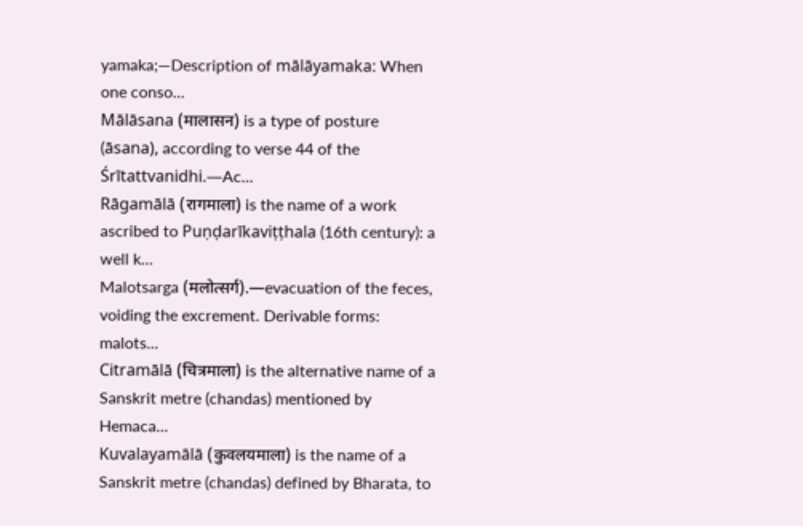yamaka;—Description of mālāyamaka: When one conso...
Mālāsana (मालासन) is a type of posture (āsana), according to verse 44 of the Śrītattvanidhi.—Ac...
Rāgamālā (रागमाला) is the name of a work ascribed to Puṇḍarīkaviṭṭhala (16th century): a well k...
Malotsarga (मलोत्सर्ग).—evacuation of the feces, voiding the excrement. Derivable forms: malots...
Citramālā (चित्रमाला) is the alternative name of a Sanskrit metre (chandas) mentioned by Hemaca...
Kuvalayamālā (कुवलयमाला) is the name of a Sanskrit metre (chandas) defined by Bharata, to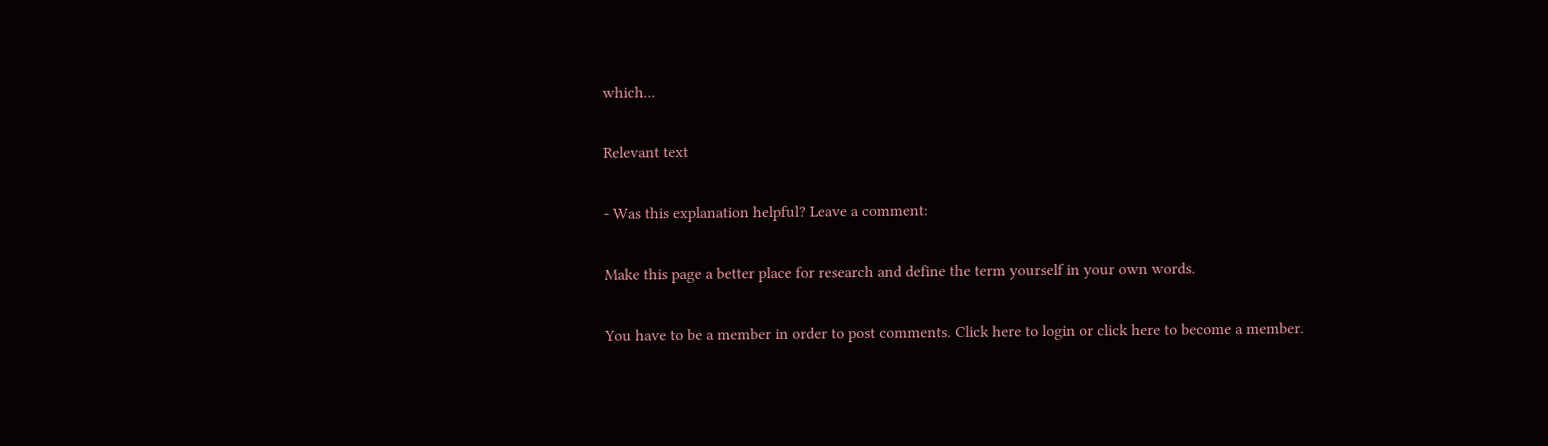which...

Relevant text

- Was this explanation helpful? Leave a comment:

Make this page a better place for research and define the term yourself in your own words.

You have to be a member in order to post comments. Click here to login or click here to become a member.